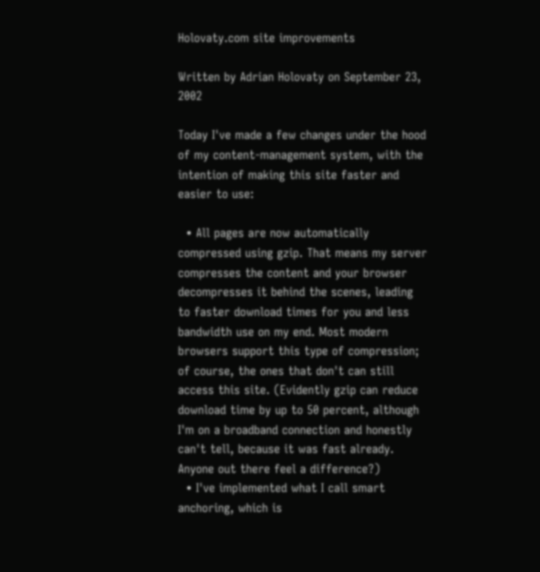Holovaty.com site improvements

Written by Adrian Holovaty on September 23, 2002

Today I've made a few changes under the hood of my content-management system, with the intention of making this site faster and easier to use:

  • All pages are now automatically compressed using gzip. That means my server compresses the content and your browser decompresses it behind the scenes, leading to faster download times for you and less bandwidth use on my end. Most modern browsers support this type of compression; of course, the ones that don't can still access this site. (Evidently gzip can reduce download time by up to 50 percent, although I'm on a broadband connection and honestly can't tell, because it was fast already. Anyone out there feel a difference?)
  • I've implemented what I call smart anchoring, which is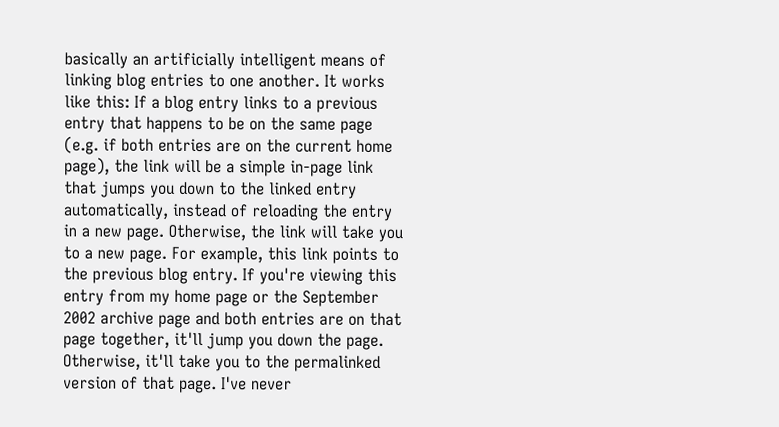basically an artificially intelligent means of linking blog entries to one another. It works like this: If a blog entry links to a previous entry that happens to be on the same page (e.g. if both entries are on the current home page), the link will be a simple in-page link that jumps you down to the linked entry automatically, instead of reloading the entry in a new page. Otherwise, the link will take you to a new page. For example, this link points to the previous blog entry. If you're viewing this entry from my home page or the September 2002 archive page and both entries are on that page together, it'll jump you down the page. Otherwise, it'll take you to the permalinked version of that page. I've never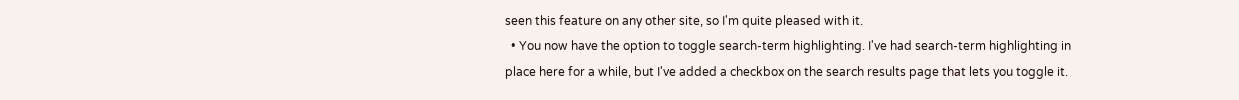seen this feature on any other site, so I'm quite pleased with it.
  • You now have the option to toggle search-term highlighting. I've had search-term highlighting in place here for a while, but I've added a checkbox on the search results page that lets you toggle it.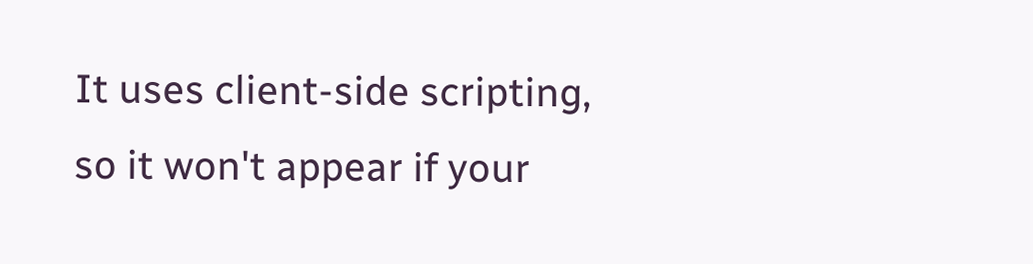It uses client-side scripting, so it won't appear if your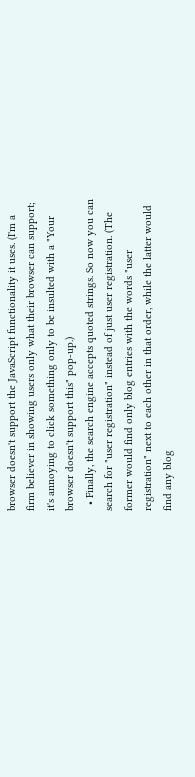browser doesn't support the JavaScript functionality it uses. (I'm a firm believer in showing users only what their browser can support; it's annoying to click something only to be insulted with a "Your browser doesn't support this" pop-up.)
  • Finally, the search engine accepts quoted strings. So now you can search for "user registration" instead of just user registration. (The former would find only blog entries with the words "user registration" next to each other in that order, while the latter would find any blog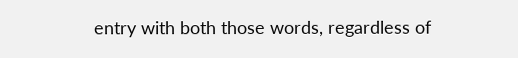entry with both those words, regardless of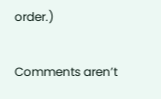order.)

Comments aren’t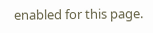enabled for this page.